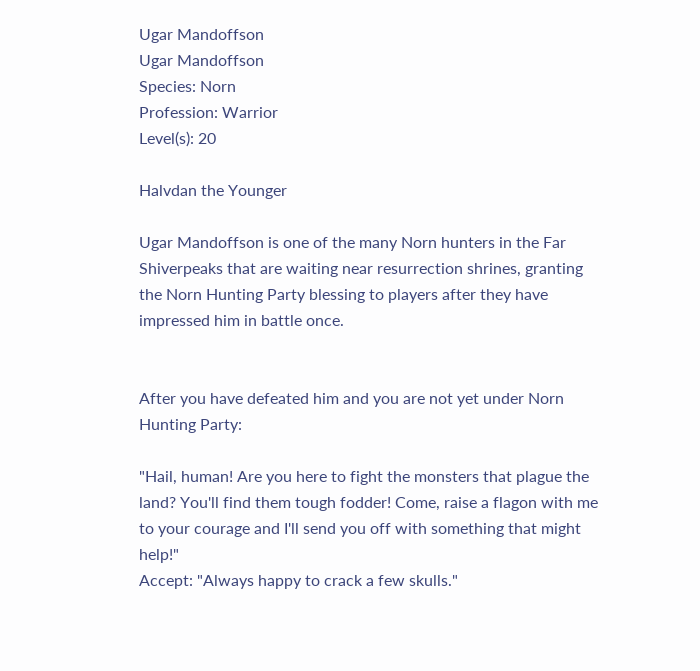Ugar Mandoffson
Ugar Mandoffson
Species: Norn
Profession: Warrior
Level(s): 20

Halvdan the Younger

Ugar Mandoffson is one of the many Norn hunters in the Far Shiverpeaks that are waiting near resurrection shrines, granting the Norn Hunting Party blessing to players after they have impressed him in battle once.


After you have defeated him and you are not yet under Norn Hunting Party:

"Hail, human! Are you here to fight the monsters that plague the land? You'll find them tough fodder! Come, raise a flagon with me to your courage and I'll send you off with something that might help!"
Accept: "Always happy to crack a few skulls."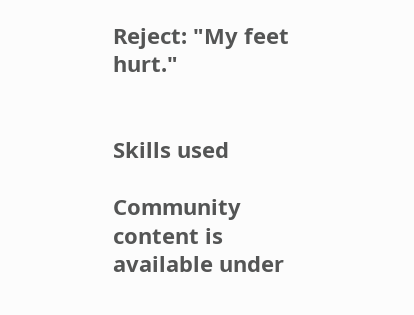Reject: "My feet hurt."


Skills used

Community content is available under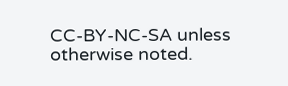CC-BY-NC-SA unless otherwise noted.